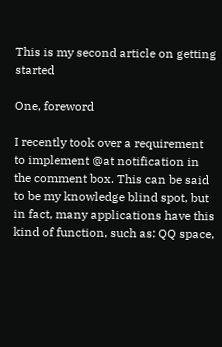This is my second article on getting started

One, foreword

I recently took over a requirement to implement @at notification in the comment box. This can be said to be my knowledge blind spot, but in fact, many applications have this kind of function, such as: QQ space,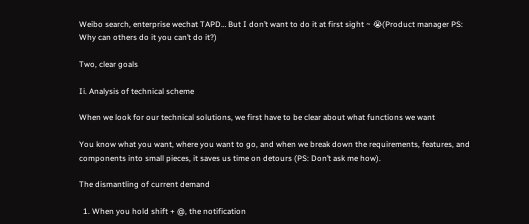Weibo search, enterprise wechat TAPD… But I don’t want to do it at first sight ~ 😭(Product manager PS: Why can others do it you can’t do it?)

Two, clear goals

Ii. Analysis of technical scheme

When we look for our technical solutions, we first have to be clear about what functions we want

You know what you want, where you want to go, and when we break down the requirements, features, and components into small pieces, it saves us time on detours (PS: Don’t ask me how).

The dismantling of current demand

  1. When you hold shift + @, the notification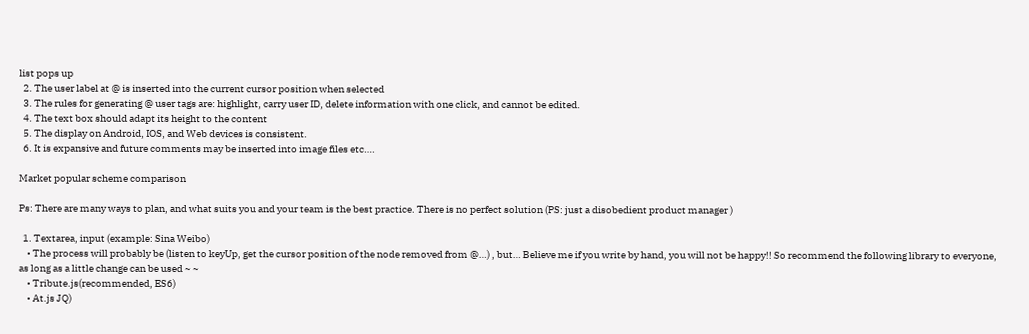list pops up
  2. The user label at @ is inserted into the current cursor position when selected
  3. The rules for generating @ user tags are: highlight, carry user ID, delete information with one click, and cannot be edited.
  4. The text box should adapt its height to the content
  5. The display on Android, IOS, and Web devices is consistent.
  6. It is expansive and future comments may be inserted into image files etc….

Market popular scheme comparison

Ps: There are many ways to plan, and what suits you and your team is the best practice. There is no perfect solution (PS: just a disobedient product manager )

  1. Textarea, input (example: Sina Weibo)
    • The process will probably be (listen to keyUp, get the cursor position of the node removed from @…) , but… Believe me if you write by hand, you will not be happy!! So recommend the following library to everyone, as long as a little change can be used ~ ~
    • Tribute.js(recommended, ES6)
    • At.js JQ)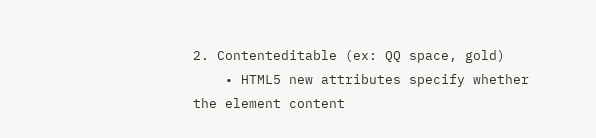2. Contenteditable (ex: QQ space, gold)
    • HTML5 new attributes specify whether the element content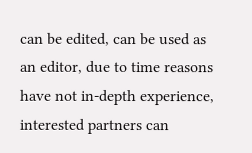can be edited, can be used as an editor, due to time reasons have not in-depth experience, interested partners can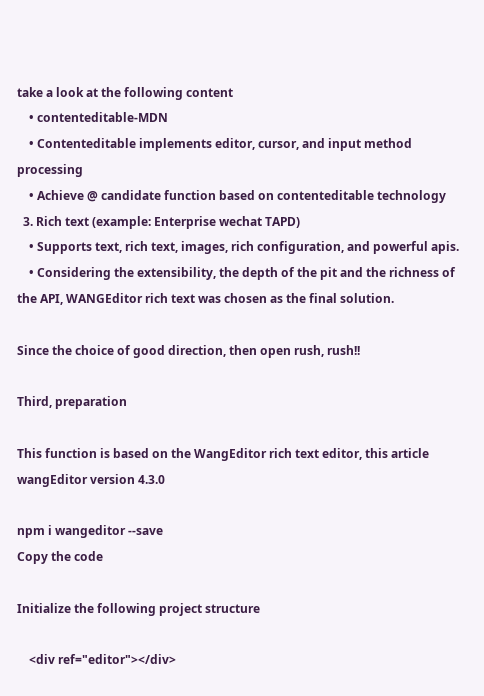take a look at the following content
    • contenteditable-MDN
    • Contenteditable implements editor, cursor, and input method processing
    • Achieve @ candidate function based on contenteditable technology
  3. Rich text (example: Enterprise wechat TAPD)
    • Supports text, rich text, images, rich configuration, and powerful apis.
    • Considering the extensibility, the depth of the pit and the richness of the API, WANGEditor rich text was chosen as the final solution.

Since the choice of good direction, then open rush, rush!!

Third, preparation

This function is based on the WangEditor rich text editor, this article wangEditor version 4.3.0

npm i wangeditor --save
Copy the code

Initialize the following project structure

    <div ref="editor"></div>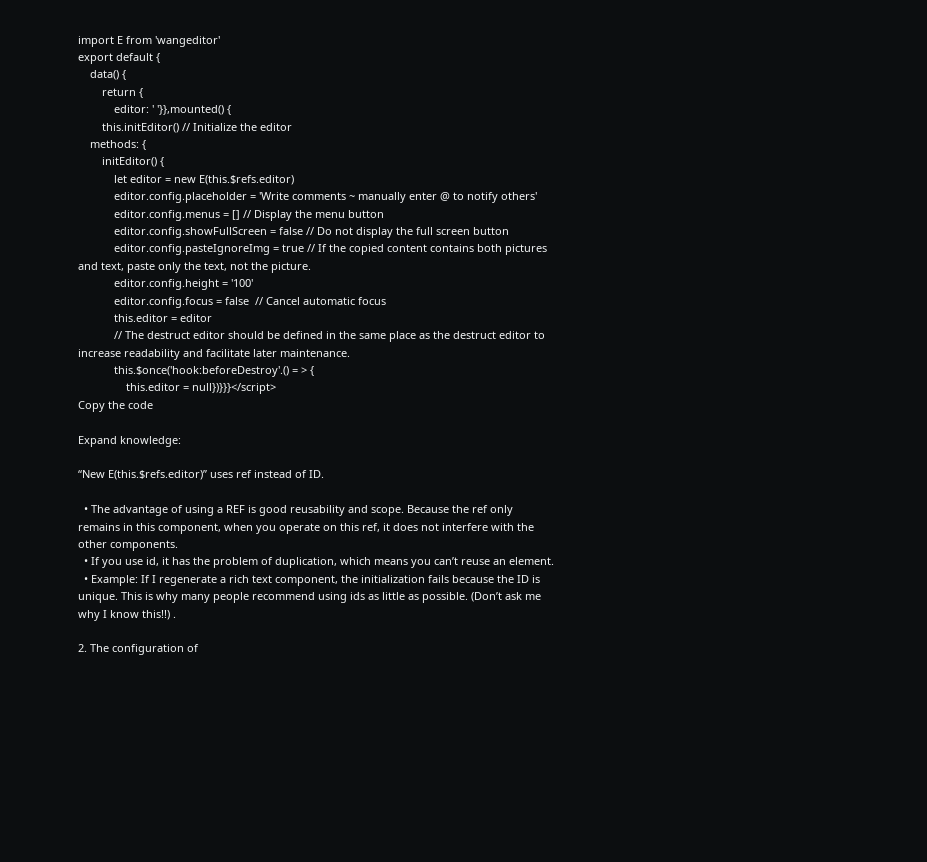import E from 'wangeditor'
export default {
    data() {
        return {
            editor: ' '}},mounted() {
        this.initEditor() // Initialize the editor
    methods: {
        initEditor() {
            let editor = new E(this.$refs.editor)
            editor.config.placeholder = 'Write comments ~ manually enter @ to notify others'
            editor.config.menus = [] // Display the menu button
            editor.config.showFullScreen = false // Do not display the full screen button
            editor.config.pasteIgnoreImg = true // If the copied content contains both pictures and text, paste only the text, not the picture.
            editor.config.height = '100'
            editor.config.focus = false  // Cancel automatic focus
            this.editor = editor
            // The destruct editor should be defined in the same place as the destruct editor to increase readability and facilitate later maintenance.
            this.$once('hook:beforeDestroy'.() = > {
                this.editor = null})}}}</script>
Copy the code

Expand knowledge:

“New E(this.$refs.editor)” uses ref instead of ID.

  • The advantage of using a REF is good reusability and scope. Because the ref only remains in this component, when you operate on this ref, it does not interfere with the other components.
  • If you use id, it has the problem of duplication, which means you can’t reuse an element.
  • Example: If I regenerate a rich text component, the initialization fails because the ID is unique. This is why many people recommend using ids as little as possible. (Don’t ask me why I know this!!) .

2. The configuration of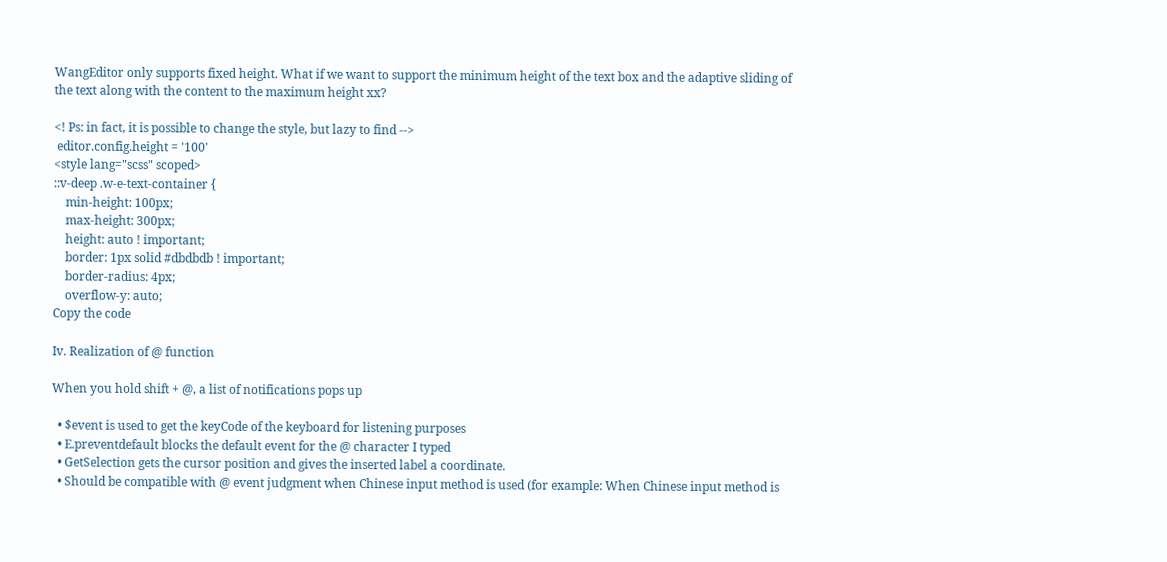WangEditor only supports fixed height. What if we want to support the minimum height of the text box and the adaptive sliding of the text along with the content to the maximum height xx?

<! Ps: in fact, it is possible to change the style, but lazy to find -->
 editor.config.height = '100'
<style lang="scss" scoped>
::v-deep .w-e-text-container {
    min-height: 100px;
    max-height: 300px;
    height: auto ! important;
    border: 1px solid #dbdbdb ! important;
    border-radius: 4px;
    overflow-y: auto;
Copy the code

Iv. Realization of @ function

When you hold shift + @, a list of notifications pops up

  • $event is used to get the keyCode of the keyboard for listening purposes
  • E.preventdefault blocks the default event for the @ character I typed
  • GetSelection gets the cursor position and gives the inserted label a coordinate.
  • Should be compatible with @ event judgment when Chinese input method is used (for example: When Chinese input method is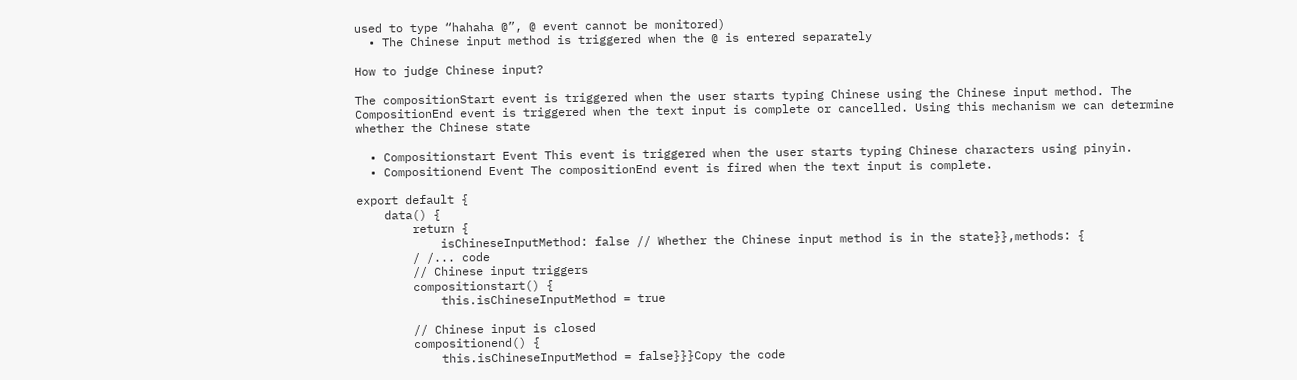used to type “hahaha @”, @ event cannot be monitored)
  • The Chinese input method is triggered when the @ is entered separately

How to judge Chinese input?

The compositionStart event is triggered when the user starts typing Chinese using the Chinese input method. The CompositionEnd event is triggered when the text input is complete or cancelled. Using this mechanism we can determine whether the Chinese state

  • Compositionstart Event This event is triggered when the user starts typing Chinese characters using pinyin.
  • Compositionend Event The compositionEnd event is fired when the text input is complete.

export default {
    data() {
        return {
            isChineseInputMethod: false // Whether the Chinese input method is in the state}},methods: {
        / /... code
        // Chinese input triggers
        compositionstart() {
            this.isChineseInputMethod = true

        // Chinese input is closed
        compositionend() {
            this.isChineseInputMethod = false}}}Copy the code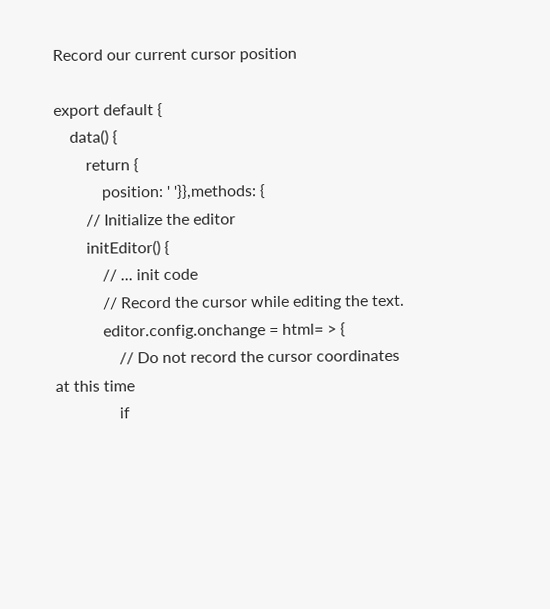Record our current cursor position

export default {
    data() {
        return {
            position: ' '}},methods: {
        // Initialize the editor
        initEditor() {
            // ... init code
            // Record the cursor while editing the text.
            editor.config.onchange = html= > {
                // Do not record the cursor coordinates at this time
                if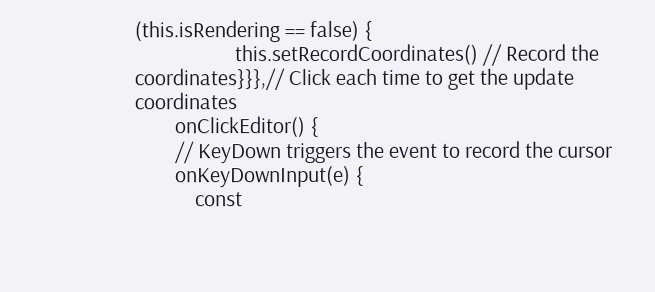(this.isRendering == false) {
                    this.setRecordCoordinates() // Record the coordinates}}},// Click each time to get the update coordinates
        onClickEditor() {
        // KeyDown triggers the event to record the cursor
        onKeyDownInput(e) {
            const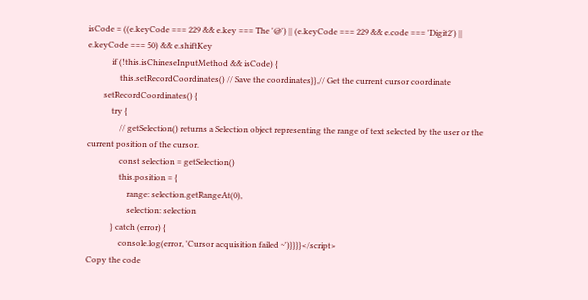isCode = ((e.keyCode === 229 && e.key === The '@') || (e.keyCode === 229 && e.code === 'Digit2') || e.keyCode === 50) && e.shiftKey
            if (!this.isChineseInputMethod && isCode) {
                this.setRecordCoordinates() // Save the coordinates}},// Get the current cursor coordinate
        setRecordCoordinates() {
            try {
                // getSelection() returns a Selection object representing the range of text selected by the user or the current position of the cursor.
                const selection = getSelection()
                this.position = {
                    range: selection.getRangeAt(0),
                    selection: selection
            } catch (error) {
                console.log(error, 'Cursor acquisition failed ~')}}}}</script>
Copy the code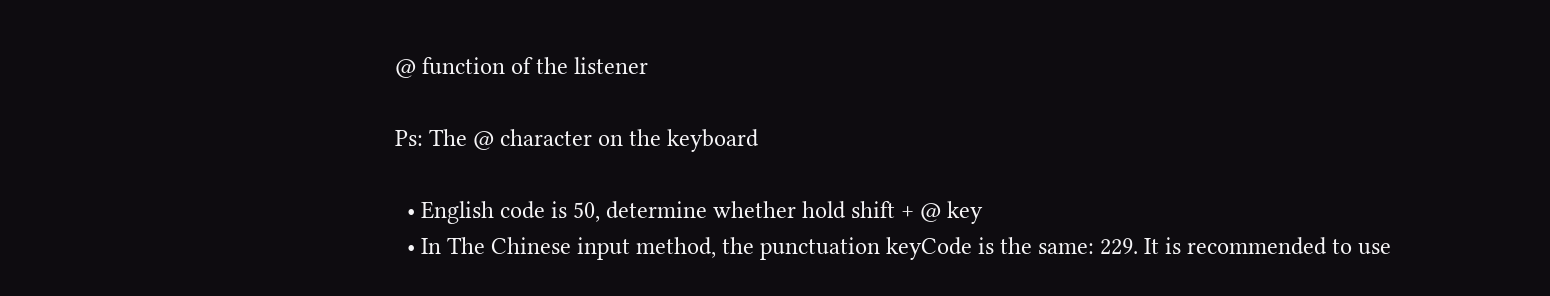@ function of the listener

Ps: The @ character on the keyboard

  • English code is 50, determine whether hold shift + @ key
  • In The Chinese input method, the punctuation keyCode is the same: 229. It is recommended to use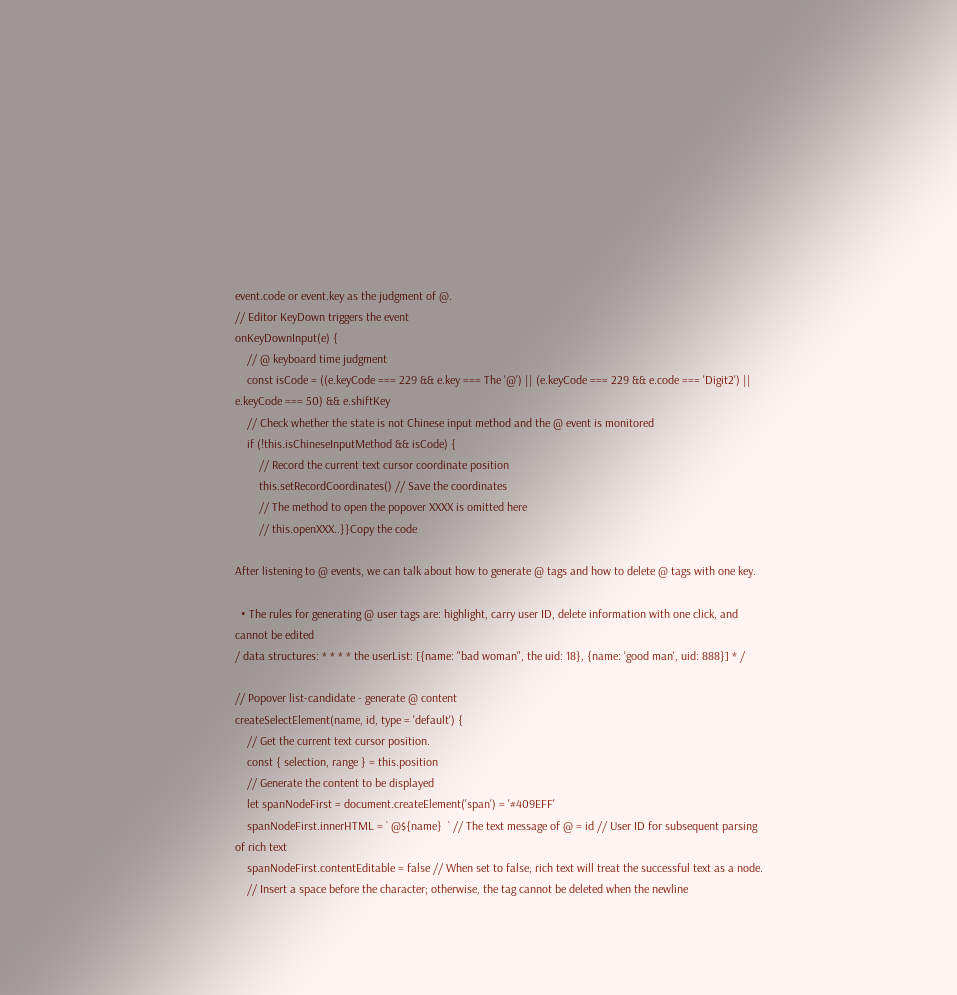event.code or event.key as the judgment of @.
// Editor KeyDown triggers the event
onKeyDownInput(e) {
    // @ keyboard time judgment
    const isCode = ((e.keyCode === 229 && e.key === The '@') || (e.keyCode === 229 && e.code === 'Digit2') || e.keyCode === 50) && e.shiftKey
    // Check whether the state is not Chinese input method and the @ event is monitored
    if (!this.isChineseInputMethod && isCode) {
        // Record the current text cursor coordinate position
        this.setRecordCoordinates() // Save the coordinates
        // The method to open the popover XXXX is omitted here
        // this.openXXX..}}Copy the code

After listening to @ events, we can talk about how to generate @ tags and how to delete @ tags with one key.

  • The rules for generating @ user tags are: highlight, carry user ID, delete information with one click, and cannot be edited
/ data structures: * * * * the userList: [{name: "bad woman", the uid: 18}, {name: 'good man', uid: 888}] * /

// Popover list-candidate - generate @ content
createSelectElement(name, id, type = 'default') {
    // Get the current text cursor position.
    const { selection, range } = this.position
    // Generate the content to be displayed
    let spanNodeFirst = document.createElement('span') = '#409EFF'
    spanNodeFirst.innerHTML = ` @${name}  ` // The text message of @ = id // User ID for subsequent parsing of rich text
    spanNodeFirst.contentEditable = false // When set to false, rich text will treat the successful text as a node.
    // Insert a space before the character; otherwise, the tag cannot be deleted when the newline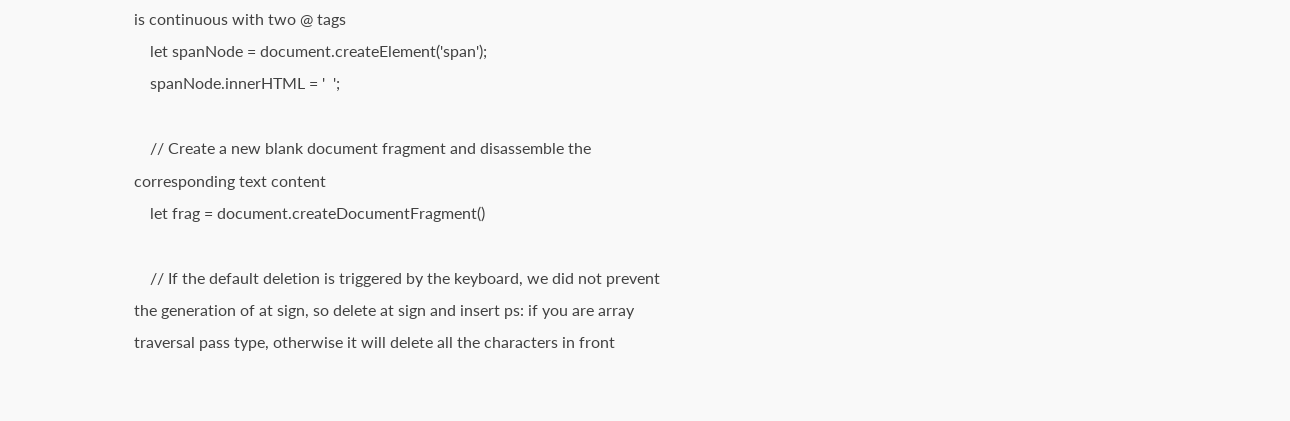is continuous with two @ tags
    let spanNode = document.createElement('span');
    spanNode.innerHTML = '  ';

    // Create a new blank document fragment and disassemble the corresponding text content
    let frag = document.createDocumentFragment()

    // If the default deletion is triggered by the keyboard, we did not prevent the generation of at sign, so delete at sign and insert ps: if you are array traversal pass type, otherwise it will delete all the characters in front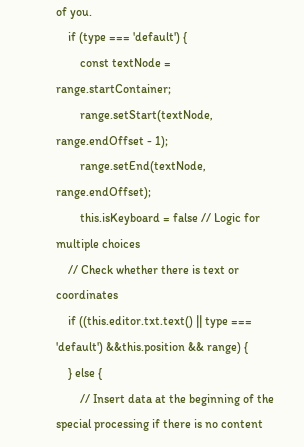of you.
    if (type === 'default') {
        const textNode = range.startContainer;
        range.setStart(textNode, range.endOffset - 1);
        range.setEnd(textNode, range.endOffset);
        this.isKeyboard = false // Logic for multiple choices
    // Check whether there is text or coordinates
    if ((this.editor.txt.text() || type === 'default') &&this.position && range) {
    } else {
        // Insert data at the beginning of the special processing if there is no content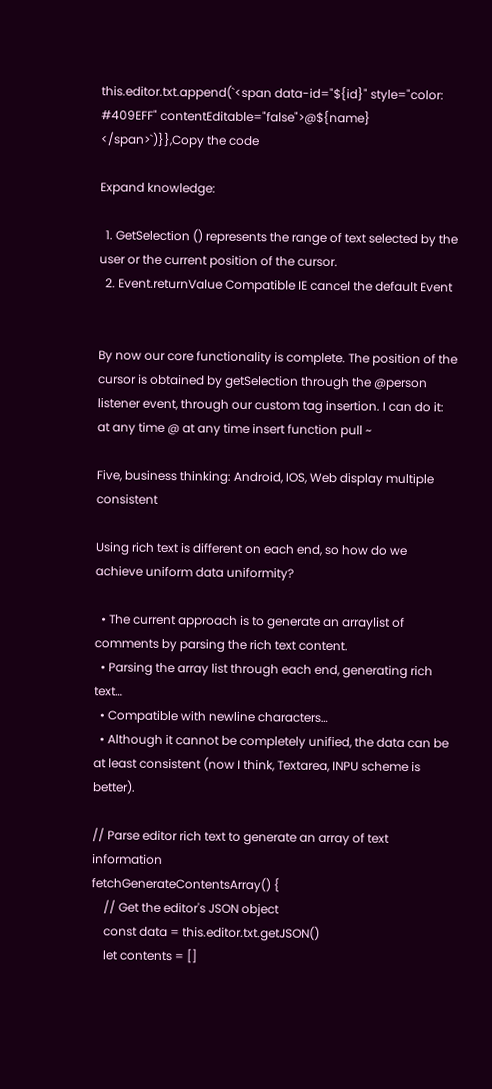this.editor.txt.append(`<span data-id="${id}" style="color: #409EFF" contentEditable="false">@${name}  </span>`)}},Copy the code

Expand knowledge:

  1. GetSelection () represents the range of text selected by the user or the current position of the cursor.
  2. Event.returnValue Compatible IE cancel the default Event


By now our core functionality is complete. The position of the cursor is obtained by getSelection through the @person listener event, through our custom tag insertion. I can do it: at any time @ at any time insert function pull ~

Five, business thinking: Android, IOS, Web display multiple consistent

Using rich text is different on each end, so how do we achieve uniform data uniformity?

  • The current approach is to generate an arraylist of comments by parsing the rich text content.
  • Parsing the array list through each end, generating rich text…
  • Compatible with newline characters…
  • Although it cannot be completely unified, the data can be at least consistent (now I think, Textarea, INPU scheme is better).

// Parse editor rich text to generate an array of text information
fetchGenerateContentsArray() {
    // Get the editor's JSON object
    const data = this.editor.txt.getJSON()
    let contents = []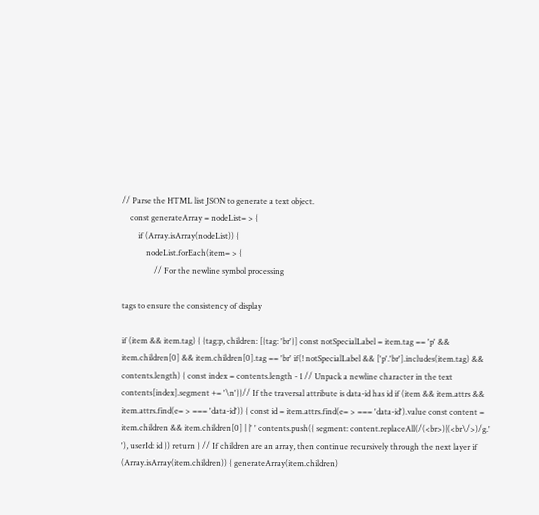// Parse the HTML list JSON to generate a text object.
    const generateArray = nodeList= > {
        if (Array.isArray(nodeList)) {
            nodeList.forEach(item= > {
                // For the newline symbol processing

tags to ensure the consistency of display

if (item && item.tag) { {tag:p, children: [{tag: 'br'}] const notSpecialLabel = item.tag == 'p' && item.children[0] && item.children[0].tag == 'br' if(! notSpecialLabel && ['p'.'br'].includes(item.tag) && contents.length) { const index = contents.length - 1 // Unpack a newline character in the text contents[index].segment += '\n'}}// If the traversal attribute is data-id has id if (item && item.attrs && item.attrs.find(e= > === 'data-id')) { const id = item.attrs.find(e= > === 'data-id').value const content = item.children && item.children[0] | |' ' contents.push({ segment: content.replaceAll(/(<br>)|(<br\/>)/g.' '), userId: id }) return } // If children are an array, then continue recursively through the next layer if (Array.isArray(item.children)) { generateArray(item.children)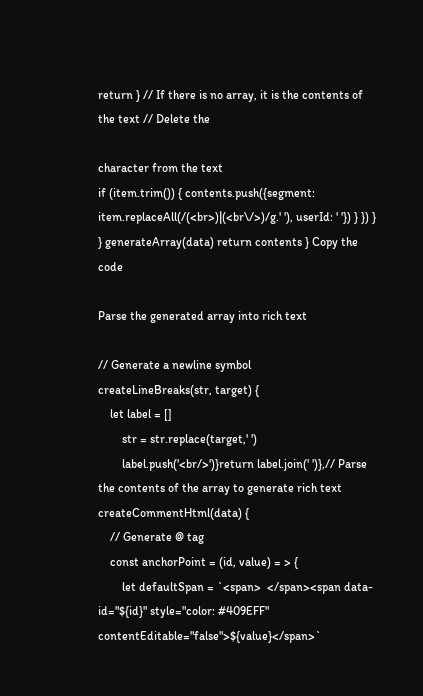return } // If there is no array, it is the contents of the text // Delete the

character from the text
if (item.trim()) { contents.push({segment: item.replaceAll(/(<br>)|(<br\/>)/g.' '), userId: ' '}) } }) } } generateArray(data) return contents } Copy the code

Parse the generated array into rich text

// Generate a newline symbol
createLineBreaks(str, target) {
    let label = []
        str = str.replace(target,' ')
        label.push('<br/>')}return label.join(' ')},// Parse the contents of the array to generate rich text
createCommentHtml(data) {
    // Generate @ tag
    const anchorPoint = (id, value) = > {
        let defaultSpan = `<span>  </span><span data-id="${id}" style="color: #409EFF" contentEditable="false">${value}</span>`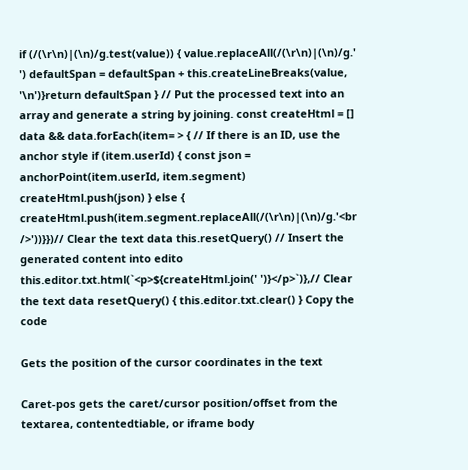if (/(\r\n)|(\n)/g.test(value)) { value.replaceAll(/(\r\n)|(\n)/g.' ') defaultSpan = defaultSpan + this.createLineBreaks(value, '\n')}return defaultSpan } // Put the processed text into an array and generate a string by joining. const createHtml = [] data && data.forEach(item= > { // If there is an ID, use the anchor style if (item.userId) { const json = anchorPoint(item.userId, item.segment) createHtml.push(json) } else { createHtml.push(item.segment.replaceAll(/(\r\n)|(\n)/g.'<br />'))}})// Clear the text data this.resetQuery() // Insert the generated content into edito this.editor.txt.html(`<p>${createHtml.join(' ')}</p>`)},// Clear the text data resetQuery() { this.editor.txt.clear() } Copy the code

Gets the position of the cursor coordinates in the text

Caret-pos gets the caret/cursor position/offset from the textarea, contentedtiable, or iframe body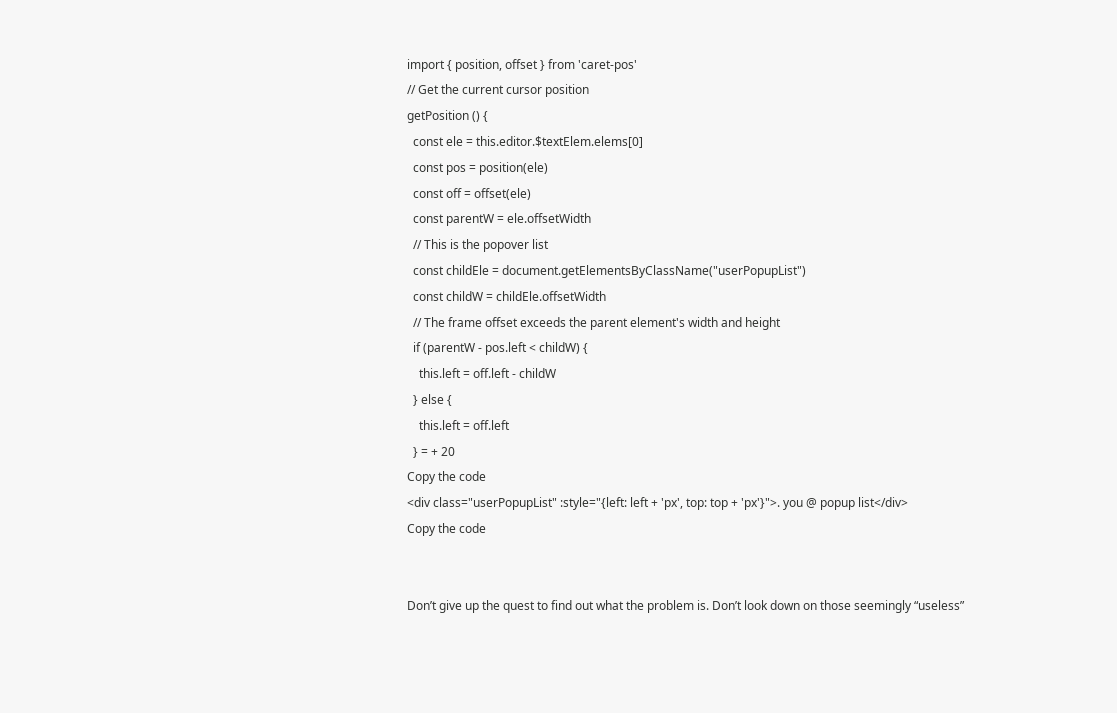import { position, offset } from 'caret-pos'
// Get the current cursor position
getPosition () {
  const ele = this.editor.$textElem.elems[0]
  const pos = position(ele)
  const off = offset(ele)
  const parentW = ele.offsetWidth
  // This is the popover list
  const childEle = document.getElementsByClassName("userPopupList")
  const childW = childEle.offsetWidth
  // The frame offset exceeds the parent element's width and height
  if (parentW - pos.left < childW) {
    this.left = off.left - childW
  } else {
    this.left = off.left
  } = + 20
Copy the code
<div class="userPopupList" :style="{left: left + 'px', top: top + 'px'}">. you @ popup list</div>
Copy the code


Don’t give up the quest to find out what the problem is. Don’t look down on those seemingly “useless”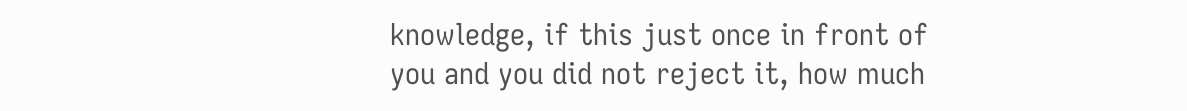knowledge, if this just once in front of you and you did not reject it, how much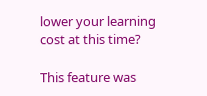lower your learning cost at this time?

This feature was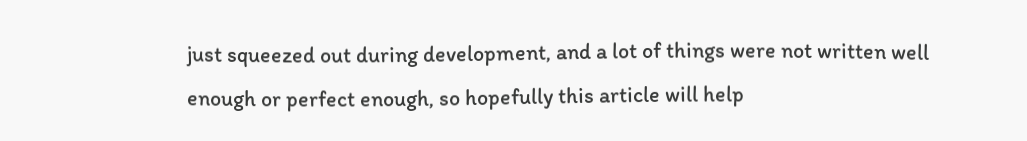just squeezed out during development, and a lot of things were not written well enough or perfect enough, so hopefully this article will help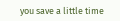you save a little time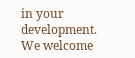in your development. We welcome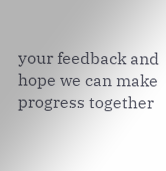your feedback and hope we can make progress together